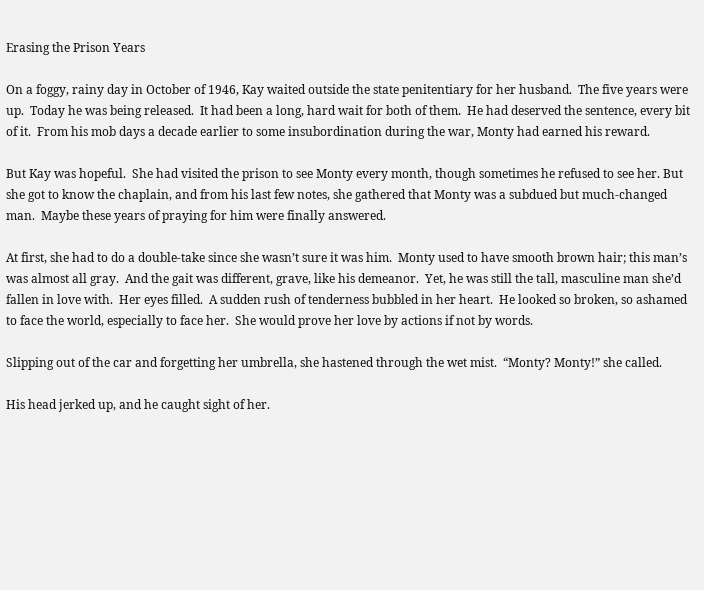Erasing the Prison Years

On a foggy, rainy day in October of 1946, Kay waited outside the state penitentiary for her husband.  The five years were up.  Today he was being released.  It had been a long, hard wait for both of them.  He had deserved the sentence, every bit of it.  From his mob days a decade earlier to some insubordination during the war, Monty had earned his reward.

But Kay was hopeful.  She had visited the prison to see Monty every month, though sometimes he refused to see her. But she got to know the chaplain, and from his last few notes, she gathered that Monty was a subdued but much-changed man.  Maybe these years of praying for him were finally answered.

At first, she had to do a double-take since she wasn’t sure it was him.  Monty used to have smooth brown hair; this man’s was almost all gray.  And the gait was different, grave, like his demeanor.  Yet, he was still the tall, masculine man she’d fallen in love with.  Her eyes filled.  A sudden rush of tenderness bubbled in her heart.  He looked so broken, so ashamed to face the world, especially to face her.  She would prove her love by actions if not by words.

Slipping out of the car and forgetting her umbrella, she hastened through the wet mist.  “Monty? Monty!” she called.

His head jerked up, and he caught sight of her.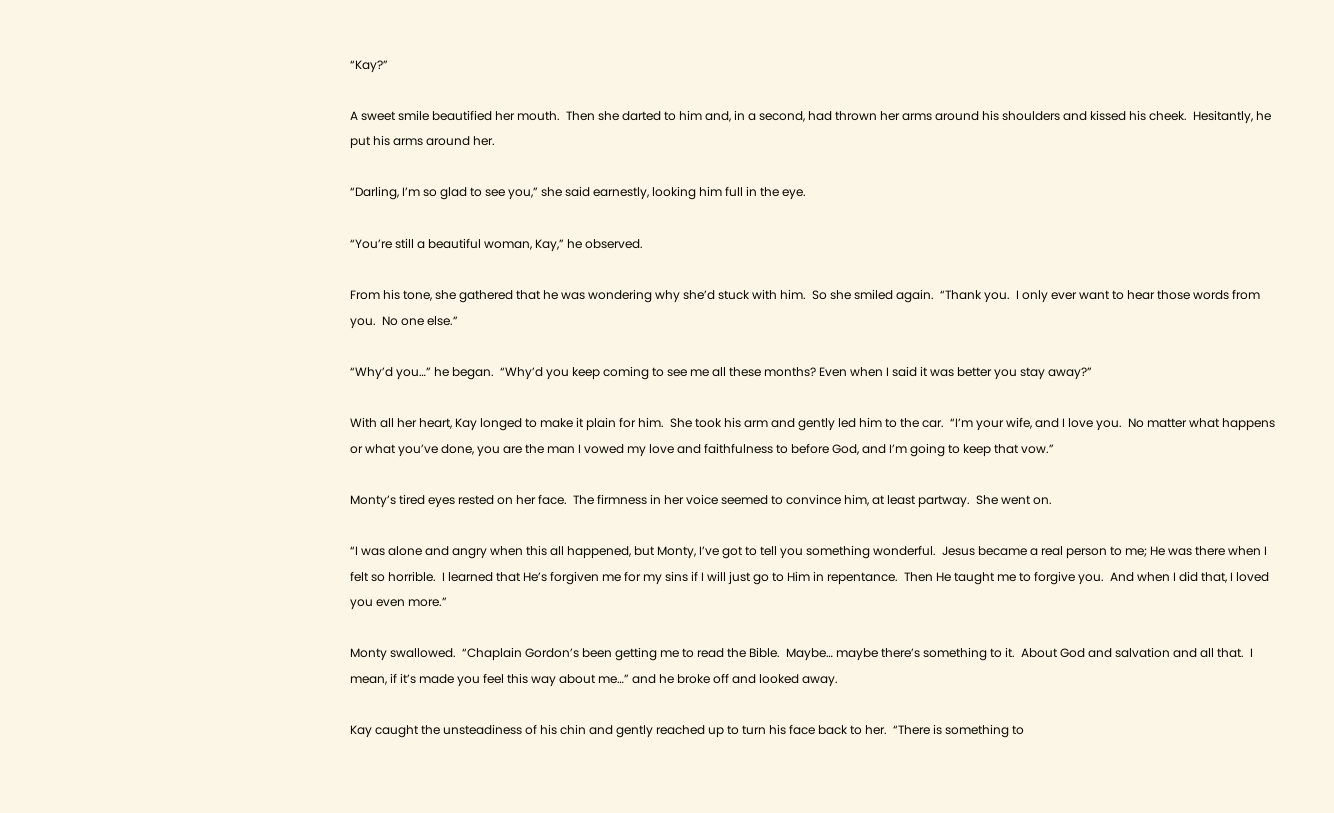“Kay?”

A sweet smile beautified her mouth.  Then she darted to him and, in a second, had thrown her arms around his shoulders and kissed his cheek.  Hesitantly, he put his arms around her.

“Darling, I’m so glad to see you,” she said earnestly, looking him full in the eye.

“You’re still a beautiful woman, Kay,” he observed.

From his tone, she gathered that he was wondering why she’d stuck with him.  So she smiled again.  “Thank you.  I only ever want to hear those words from you.  No one else.”

“Why’d you…” he began.  “Why’d you keep coming to see me all these months? Even when I said it was better you stay away?”

With all her heart, Kay longed to make it plain for him.  She took his arm and gently led him to the car.  “I’m your wife, and I love you.  No matter what happens or what you’ve done, you are the man I vowed my love and faithfulness to before God, and I’m going to keep that vow.”

Monty’s tired eyes rested on her face.  The firmness in her voice seemed to convince him, at least partway.  She went on.

“I was alone and angry when this all happened, but Monty, I’ve got to tell you something wonderful.  Jesus became a real person to me; He was there when I felt so horrible.  I learned that He’s forgiven me for my sins if I will just go to Him in repentance.  Then He taught me to forgive you.  And when I did that, I loved you even more.”

Monty swallowed.  “Chaplain Gordon’s been getting me to read the Bible.  Maybe… maybe there’s something to it.  About God and salvation and all that.  I mean, if it’s made you feel this way about me…” and he broke off and looked away.

Kay caught the unsteadiness of his chin and gently reached up to turn his face back to her.  “There is something to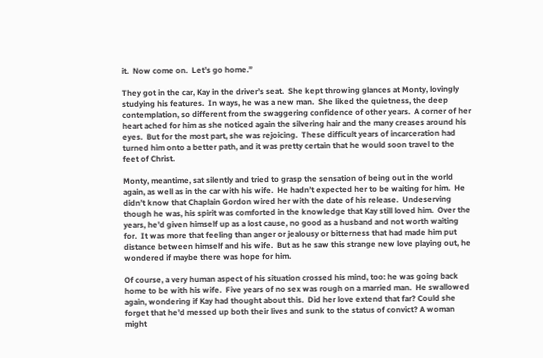it.  Now come on.  Let’s go home.”

They got in the car, Kay in the driver’s seat.  She kept throwing glances at Monty, lovingly studying his features.  In ways, he was a new man.  She liked the quietness, the deep contemplation, so different from the swaggering confidence of other years.  A corner of her heart ached for him as she noticed again the silvering hair and the many creases around his eyes.  But for the most part, she was rejoicing.  These difficult years of incarceration had turned him onto a better path, and it was pretty certain that he would soon travel to the feet of Christ.

Monty, meantime, sat silently and tried to grasp the sensation of being out in the world again, as well as in the car with his wife.  He hadn’t expected her to be waiting for him.  He didn’t know that Chaplain Gordon wired her with the date of his release.  Undeserving though he was, his spirit was comforted in the knowledge that Kay still loved him.  Over the years, he’d given himself up as a lost cause, no good as a husband and not worth waiting for.  It was more that feeling than anger or jealousy or bitterness that had made him put distance between himself and his wife.  But as he saw this strange new love playing out, he wondered if maybe there was hope for him.

Of course, a very human aspect of his situation crossed his mind, too: he was going back home to be with his wife.  Five years of no sex was rough on a married man.  He swallowed again, wondering if Kay had thought about this.  Did her love extend that far? Could she forget that he’d messed up both their lives and sunk to the status of convict? A woman might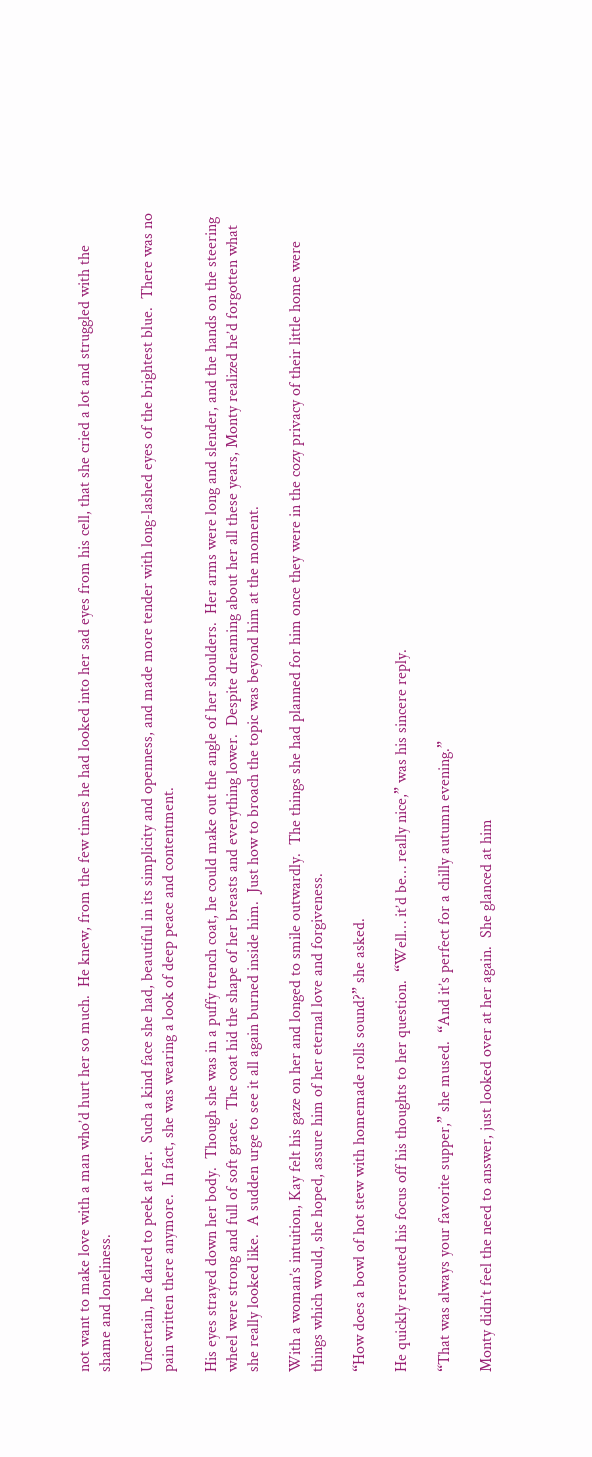not want to make love with a man who’d hurt her so much.  He knew, from the few times he had looked into her sad eyes from his cell, that she cried a lot and struggled with the shame and loneliness.

Uncertain, he dared to peek at her.  Such a kind face she had, beautiful in its simplicity and openness, and made more tender with long-lashed eyes of the brightest blue.  There was no pain written there anymore.  In fact, she was wearing a look of deep peace and contentment.

His eyes strayed down her body.  Though she was in a puffy trench coat, he could make out the angle of her shoulders.  Her arms were long and slender, and the hands on the steering wheel were strong and full of soft grace.  The coat hid the shape of her breasts and everything lower.  Despite dreaming about her all these years, Monty realized he’d forgotten what she really looked like.  A sudden urge to see it all again burned inside him.  Just how to broach the topic was beyond him at the moment.

With a woman’s intuition, Kay felt his gaze on her and longed to smile outwardly.  The things she had planned for him once they were in the cozy privacy of their little home were things which would, she hoped, assure him of her eternal love and forgiveness.

“How does a bowl of hot stew with homemade rolls sound?” she asked.

He quickly rerouted his focus off his thoughts to her question.  “Well… it’d be… really nice,” was his sincere reply.

“That was always your favorite supper,” she mused.  “And it’s perfect for a chilly autumn evening.”

Monty didn’t feel the need to answer, just looked over at her again.  She glanced at him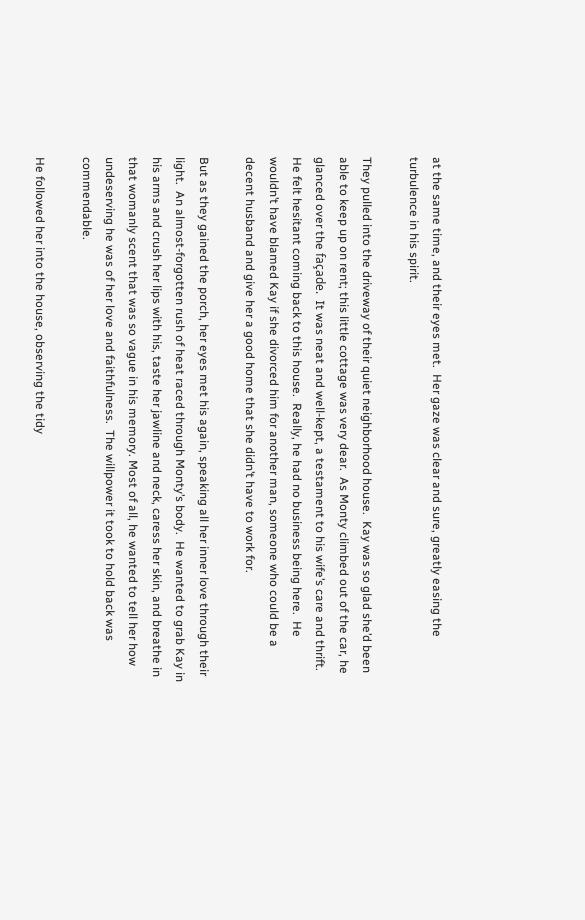at the same time, and their eyes met.  Her gaze was clear and sure, greatly easing the turbulence in his spirit.

They pulled into the driveway of their quiet neighborhood house.  Kay was so glad she’d been able to keep up on rent; this little cottage was very dear.  As Monty climbed out of the car, he glanced over the façade.  It was neat and well-kept, a testament to his wife’s care and thrift.  He felt hesitant coming back to this house.  Really, he had no business being here.  He wouldn’t have blamed Kay if she divorced him for another man, someone who could be a decent husband and give her a good home that she didn’t have to work for.

But as they gained the porch, her eyes met his again, speaking all her inner love through their light.  An almost-forgotten rush of heat raced through Monty’s body.  He wanted to grab Kay in his arms and crush her lips with his, taste her jawline and neck, caress her skin, and breathe in that womanly scent that was so vague in his memory. Most of all, he wanted to tell her how undeserving he was of her love and faithfulness.  The willpower it took to hold back was commendable.

He followed her into the house, observing the tidy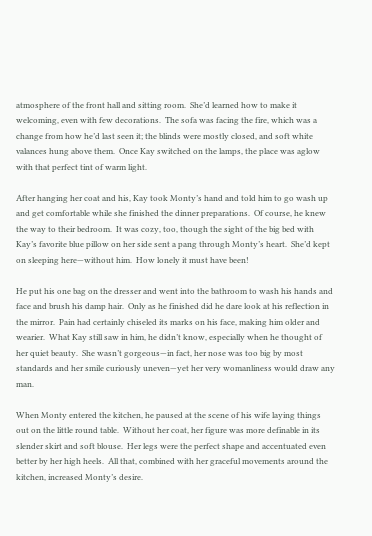atmosphere of the front hall and sitting room.  She’d learned how to make it welcoming, even with few decorations.  The sofa was facing the fire, which was a change from how he’d last seen it; the blinds were mostly closed, and soft white valances hung above them.  Once Kay switched on the lamps, the place was aglow with that perfect tint of warm light.

After hanging her coat and his, Kay took Monty’s hand and told him to go wash up and get comfortable while she finished the dinner preparations.  Of course, he knew the way to their bedroom.  It was cozy, too, though the sight of the big bed with Kay’s favorite blue pillow on her side sent a pang through Monty’s heart.  She’d kept on sleeping here—without him.  How lonely it must have been!

He put his one bag on the dresser and went into the bathroom to wash his hands and face and brush his damp hair.  Only as he finished did he dare look at his reflection in the mirror.  Pain had certainly chiseled its marks on his face, making him older and wearier.  What Kay still saw in him, he didn’t know, especially when he thought of her quiet beauty.  She wasn’t gorgeous—in fact, her nose was too big by most standards and her smile curiously uneven—yet her very womanliness would draw any man.

When Monty entered the kitchen, he paused at the scene of his wife laying things out on the little round table.  Without her coat, her figure was more definable in its slender skirt and soft blouse.  Her legs were the perfect shape and accentuated even better by her high heels.  All that, combined with her graceful movements around the kitchen, increased Monty’s desire.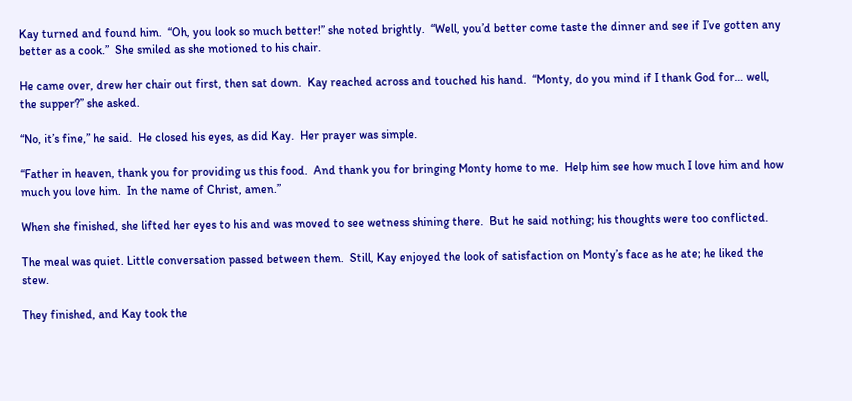Kay turned and found him.  “Oh, you look so much better!” she noted brightly.  “Well, you’d better come taste the dinner and see if I’ve gotten any better as a cook.”  She smiled as she motioned to his chair.

He came over, drew her chair out first, then sat down.  Kay reached across and touched his hand.  “Monty, do you mind if I thank God for… well, the supper?” she asked.

“No, it’s fine,” he said.  He closed his eyes, as did Kay.  Her prayer was simple.

“Father in heaven, thank you for providing us this food.  And thank you for bringing Monty home to me.  Help him see how much I love him and how much you love him.  In the name of Christ, amen.”

When she finished, she lifted her eyes to his and was moved to see wetness shining there.  But he said nothing; his thoughts were too conflicted.

The meal was quiet. Little conversation passed between them.  Still, Kay enjoyed the look of satisfaction on Monty’s face as he ate; he liked the stew.

They finished, and Kay took the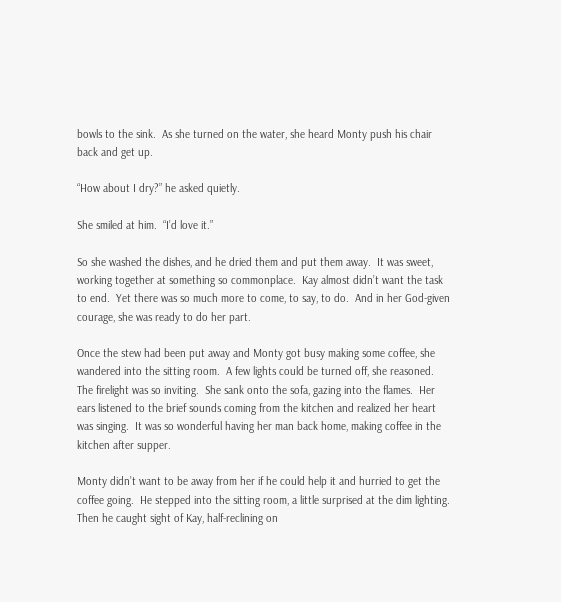bowls to the sink.  As she turned on the water, she heard Monty push his chair back and get up.

“How about I dry?” he asked quietly.

She smiled at him.  “I’d love it.”

So she washed the dishes, and he dried them and put them away.  It was sweet, working together at something so commonplace.  Kay almost didn’t want the task to end.  Yet there was so much more to come, to say, to do.  And in her God-given courage, she was ready to do her part.

Once the stew had been put away and Monty got busy making some coffee, she wandered into the sitting room.  A few lights could be turned off, she reasoned.  The firelight was so inviting.  She sank onto the sofa, gazing into the flames.  Her ears listened to the brief sounds coming from the kitchen and realized her heart was singing.  It was so wonderful having her man back home, making coffee in the kitchen after supper.

Monty didn’t want to be away from her if he could help it and hurried to get the coffee going.  He stepped into the sitting room, a little surprised at the dim lighting.  Then he caught sight of Kay, half-reclining on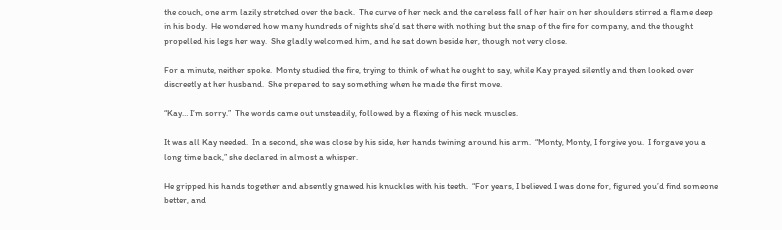the couch, one arm lazily stretched over the back.  The curve of her neck and the careless fall of her hair on her shoulders stirred a flame deep in his body.  He wondered how many hundreds of nights she’d sat there with nothing but the snap of the fire for company, and the thought propelled his legs her way.  She gladly welcomed him, and he sat down beside her, though not very close.

For a minute, neither spoke.  Monty studied the fire, trying to think of what he ought to say, while Kay prayed silently and then looked over discreetly at her husband.  She prepared to say something when he made the first move.

“Kay… I’m sorry.”  The words came out unsteadily, followed by a flexing of his neck muscles.

It was all Kay needed.  In a second, she was close by his side, her hands twining around his arm.  “Monty, Monty, I forgive you.  I forgave you a long time back,” she declared in almost a whisper.

He gripped his hands together and absently gnawed his knuckles with his teeth.  “For years, I believed I was done for, figured you’d find someone better, and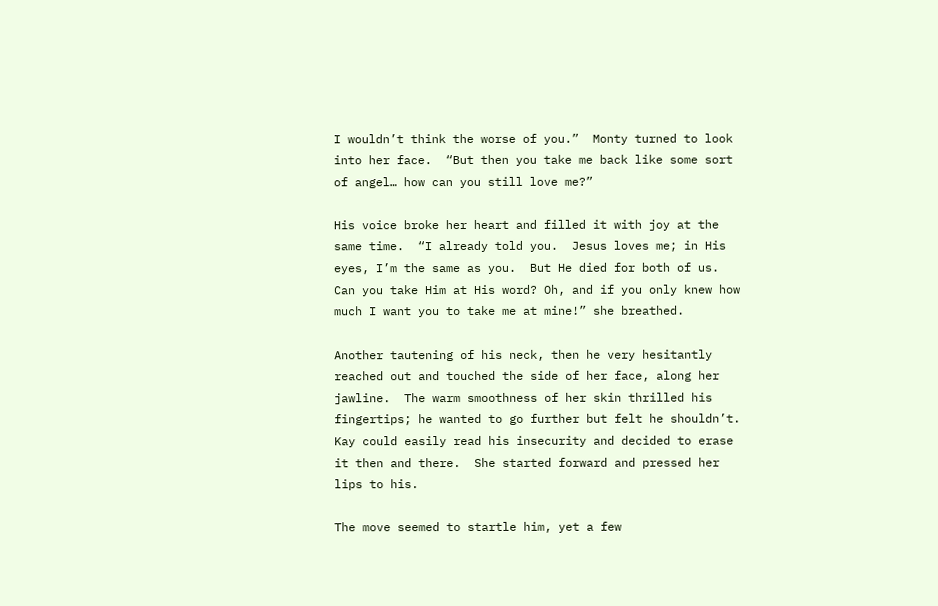I wouldn’t think the worse of you.”  Monty turned to look into her face.  “But then you take me back like some sort of angel… how can you still love me?”

His voice broke her heart and filled it with joy at the same time.  “I already told you.  Jesus loves me; in His eyes, I’m the same as you.  But He died for both of us.  Can you take Him at His word? Oh, and if you only knew how much I want you to take me at mine!” she breathed.

Another tautening of his neck, then he very hesitantly reached out and touched the side of her face, along her jawline.  The warm smoothness of her skin thrilled his fingertips; he wanted to go further but felt he shouldn’t.  Kay could easily read his insecurity and decided to erase it then and there.  She started forward and pressed her lips to his.

The move seemed to startle him, yet a few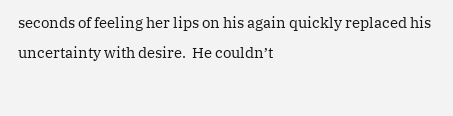seconds of feeling her lips on his again quickly replaced his uncertainty with desire.  He couldn’t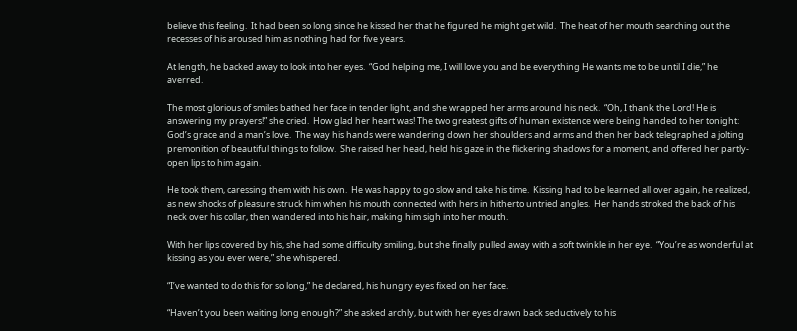believe this feeling.  It had been so long since he kissed her that he figured he might get wild.  The heat of her mouth searching out the recesses of his aroused him as nothing had for five years.

At length, he backed away to look into her eyes.  “God helping me, I will love you and be everything He wants me to be until I die,” he averred.

The most glorious of smiles bathed her face in tender light, and she wrapped her arms around his neck.  “Oh, I thank the Lord! He is answering my prayers!” she cried.  How glad her heart was! The two greatest gifts of human existence were being handed to her tonight: God’s grace and a man’s love.  The way his hands were wandering down her shoulders and arms and then her back telegraphed a jolting premonition of beautiful things to follow.  She raised her head, held his gaze in the flickering shadows for a moment, and offered her partly-open lips to him again.

He took them, caressing them with his own.  He was happy to go slow and take his time.  Kissing had to be learned all over again, he realized, as new shocks of pleasure struck him when his mouth connected with hers in hitherto untried angles.  Her hands stroked the back of his neck over his collar, then wandered into his hair, making him sigh into her mouth.

With her lips covered by his, she had some difficulty smiling, but she finally pulled away with a soft twinkle in her eye.  “You’re as wonderful at kissing as you ever were,” she whispered.

“I’ve wanted to do this for so long,” he declared, his hungry eyes fixed on her face.

“Haven’t you been waiting long enough?” she asked archly, but with her eyes drawn back seductively to his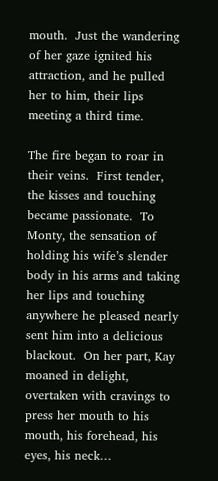mouth.  Just the wandering of her gaze ignited his attraction, and he pulled her to him, their lips meeting a third time.

The fire began to roar in their veins.  First tender, the kisses and touching became passionate.  To Monty, the sensation of holding his wife’s slender body in his arms and taking her lips and touching anywhere he pleased nearly sent him into a delicious blackout.  On her part, Kay moaned in delight, overtaken with cravings to press her mouth to his mouth, his forehead, his eyes, his neck…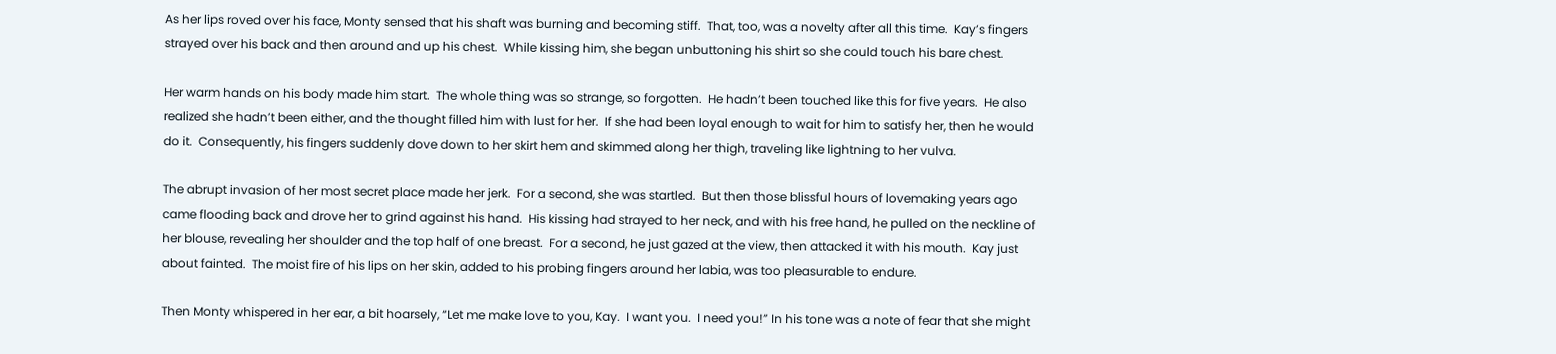As her lips roved over his face, Monty sensed that his shaft was burning and becoming stiff.  That, too, was a novelty after all this time.  Kay’s fingers strayed over his back and then around and up his chest.  While kissing him, she began unbuttoning his shirt so she could touch his bare chest.

Her warm hands on his body made him start.  The whole thing was so strange, so forgotten.  He hadn’t been touched like this for five years.  He also realized she hadn’t been either, and the thought filled him with lust for her.  If she had been loyal enough to wait for him to satisfy her, then he would do it.  Consequently, his fingers suddenly dove down to her skirt hem and skimmed along her thigh, traveling like lightning to her vulva.

The abrupt invasion of her most secret place made her jerk.  For a second, she was startled.  But then those blissful hours of lovemaking years ago came flooding back and drove her to grind against his hand.  His kissing had strayed to her neck, and with his free hand, he pulled on the neckline of her blouse, revealing her shoulder and the top half of one breast.  For a second, he just gazed at the view, then attacked it with his mouth.  Kay just about fainted.  The moist fire of his lips on her skin, added to his probing fingers around her labia, was too pleasurable to endure.

Then Monty whispered in her ear, a bit hoarsely, “Let me make love to you, Kay.  I want you.  I need you!” In his tone was a note of fear that she might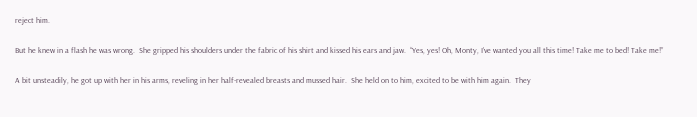reject him.

But he knew in a flash he was wrong.  She gripped his shoulders under the fabric of his shirt and kissed his ears and jaw.  “Yes, yes! Oh, Monty, I’ve wanted you all this time! Take me to bed! Take me!”

A bit unsteadily, he got up with her in his arms, reveling in her half-revealed breasts and mussed hair.  She held on to him, excited to be with him again.  They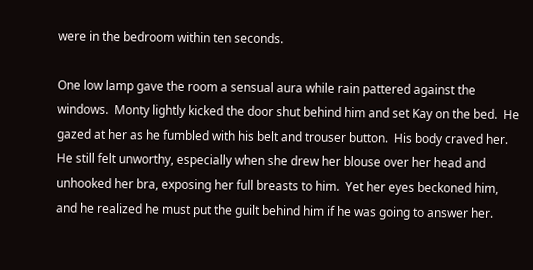were in the bedroom within ten seconds.

One low lamp gave the room a sensual aura while rain pattered against the windows.  Monty lightly kicked the door shut behind him and set Kay on the bed.  He gazed at her as he fumbled with his belt and trouser button.  His body craved her.  He still felt unworthy, especially when she drew her blouse over her head and unhooked her bra, exposing her full breasts to him.  Yet her eyes beckoned him, and he realized he must put the guilt behind him if he was going to answer her.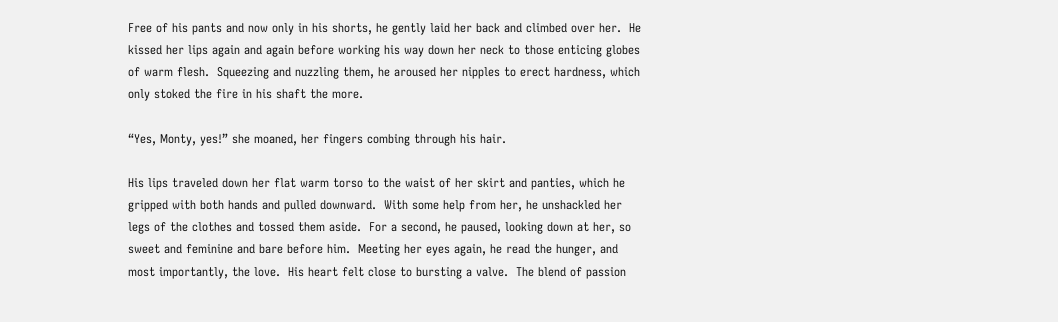Free of his pants and now only in his shorts, he gently laid her back and climbed over her.  He kissed her lips again and again before working his way down her neck to those enticing globes of warm flesh.  Squeezing and nuzzling them, he aroused her nipples to erect hardness, which only stoked the fire in his shaft the more.

“Yes, Monty, yes!” she moaned, her fingers combing through his hair.

His lips traveled down her flat warm torso to the waist of her skirt and panties, which he gripped with both hands and pulled downward.  With some help from her, he unshackled her legs of the clothes and tossed them aside.  For a second, he paused, looking down at her, so sweet and feminine and bare before him.  Meeting her eyes again, he read the hunger, and most importantly, the love.  His heart felt close to bursting a valve.  The blend of passion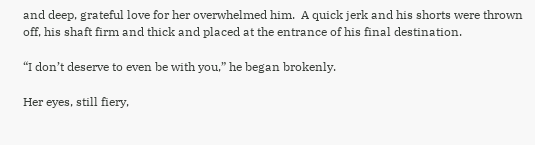and deep, grateful love for her overwhelmed him.  A quick jerk and his shorts were thrown off, his shaft firm and thick and placed at the entrance of his final destination.

“I don’t deserve to even be with you,” he began brokenly.

Her eyes, still fiery,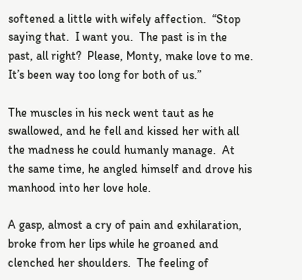softened a little with wifely affection.  “Stop saying that.  I want you.  The past is in the past, all right?  Please, Monty, make love to me.  It’s been way too long for both of us.”

The muscles in his neck went taut as he swallowed, and he fell and kissed her with all the madness he could humanly manage.  At the same time, he angled himself and drove his manhood into her love hole.

A gasp, almost a cry of pain and exhilaration, broke from her lips while he groaned and clenched her shoulders.  The feeling of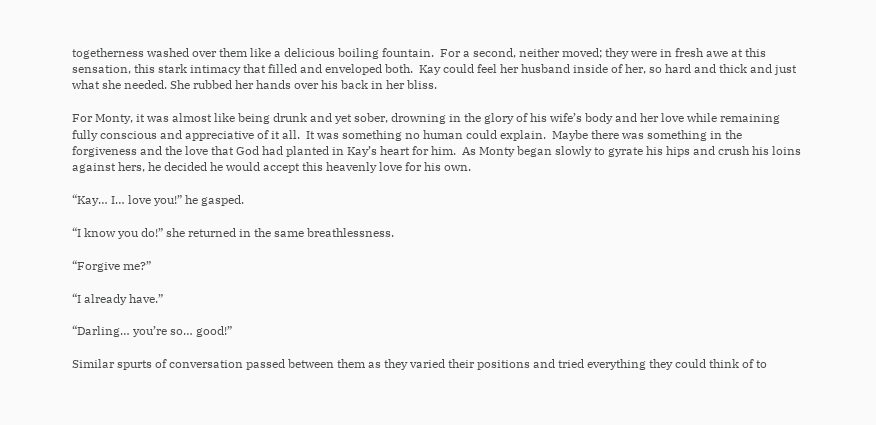togetherness washed over them like a delicious boiling fountain.  For a second, neither moved; they were in fresh awe at this sensation, this stark intimacy that filled and enveloped both.  Kay could feel her husband inside of her, so hard and thick and just what she needed. She rubbed her hands over his back in her bliss.

For Monty, it was almost like being drunk and yet sober, drowning in the glory of his wife’s body and her love while remaining fully conscious and appreciative of it all.  It was something no human could explain.  Maybe there was something in the forgiveness and the love that God had planted in Kay’s heart for him.  As Monty began slowly to gyrate his hips and crush his loins against hers, he decided he would accept this heavenly love for his own.

“Kay… I… love you!” he gasped.

“I know you do!” she returned in the same breathlessness.

“Forgive me?”

“I already have.”

“Darling… you’re so… good!”

Similar spurts of conversation passed between them as they varied their positions and tried everything they could think of to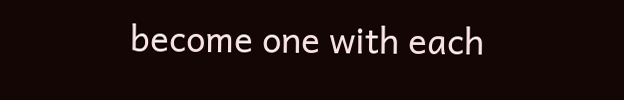become one with each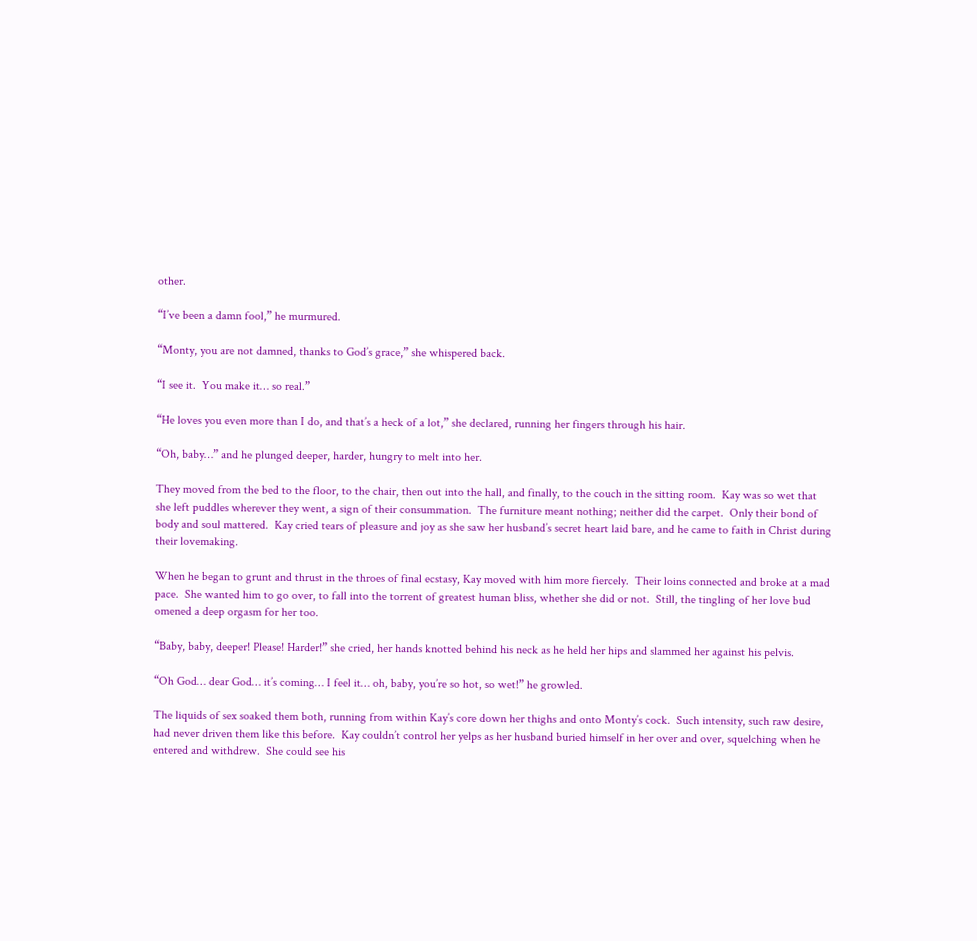other.

“I’ve been a damn fool,” he murmured.

“Monty, you are not damned, thanks to God’s grace,” she whispered back.

“I see it.  You make it… so real.”

“He loves you even more than I do, and that’s a heck of a lot,” she declared, running her fingers through his hair.

“Oh, baby…” and he plunged deeper, harder, hungry to melt into her.

They moved from the bed to the floor, to the chair, then out into the hall, and finally, to the couch in the sitting room.  Kay was so wet that she left puddles wherever they went, a sign of their consummation.  The furniture meant nothing; neither did the carpet.  Only their bond of body and soul mattered.  Kay cried tears of pleasure and joy as she saw her husband’s secret heart laid bare, and he came to faith in Christ during their lovemaking.

When he began to grunt and thrust in the throes of final ecstasy, Kay moved with him more fiercely.  Their loins connected and broke at a mad pace.  She wanted him to go over, to fall into the torrent of greatest human bliss, whether she did or not.  Still, the tingling of her love bud omened a deep orgasm for her too.

“Baby, baby, deeper! Please! Harder!” she cried, her hands knotted behind his neck as he held her hips and slammed her against his pelvis.

“Oh God… dear God… it’s coming… I feel it… oh, baby, you’re so hot, so wet!” he growled.

The liquids of sex soaked them both, running from within Kay’s core down her thighs and onto Monty’s cock.  Such intensity, such raw desire, had never driven them like this before.  Kay couldn’t control her yelps as her husband buried himself in her over and over, squelching when he entered and withdrew.  She could see his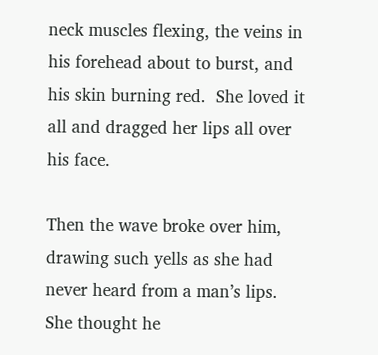neck muscles flexing, the veins in his forehead about to burst, and his skin burning red.  She loved it all and dragged her lips all over his face.

Then the wave broke over him, drawing such yells as she had never heard from a man’s lips.  She thought he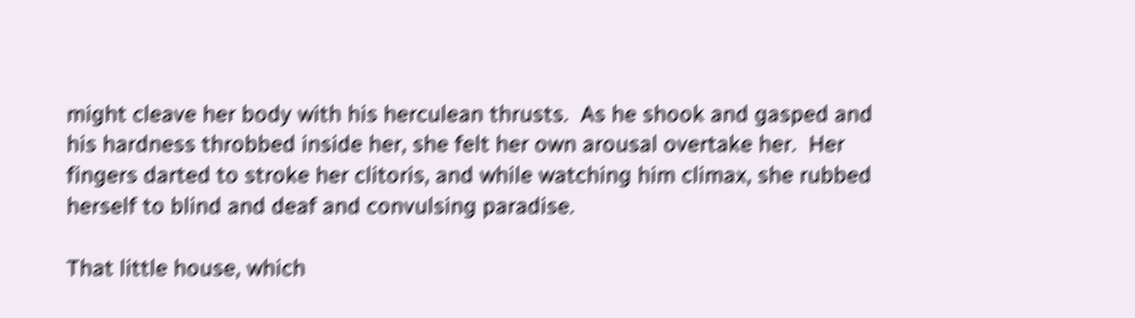might cleave her body with his herculean thrusts.  As he shook and gasped and his hardness throbbed inside her, she felt her own arousal overtake her.  Her fingers darted to stroke her clitoris, and while watching him climax, she rubbed herself to blind and deaf and convulsing paradise.

That little house, which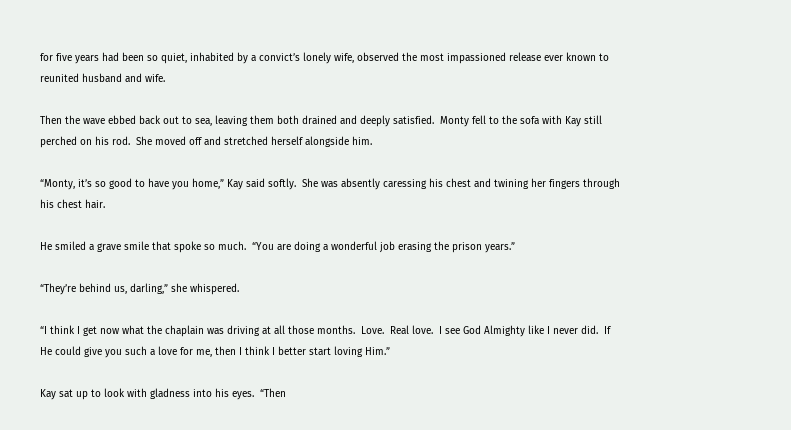for five years had been so quiet, inhabited by a convict’s lonely wife, observed the most impassioned release ever known to reunited husband and wife.

Then the wave ebbed back out to sea, leaving them both drained and deeply satisfied.  Monty fell to the sofa with Kay still perched on his rod.  She moved off and stretched herself alongside him.

“Monty, it’s so good to have you home,” Kay said softly.  She was absently caressing his chest and twining her fingers through his chest hair.

He smiled a grave smile that spoke so much.  “You are doing a wonderful job erasing the prison years.”

“They’re behind us, darling,” she whispered.

“I think I get now what the chaplain was driving at all those months.  Love.  Real love.  I see God Almighty like I never did.  If He could give you such a love for me, then I think I better start loving Him.”

Kay sat up to look with gladness into his eyes.  “Then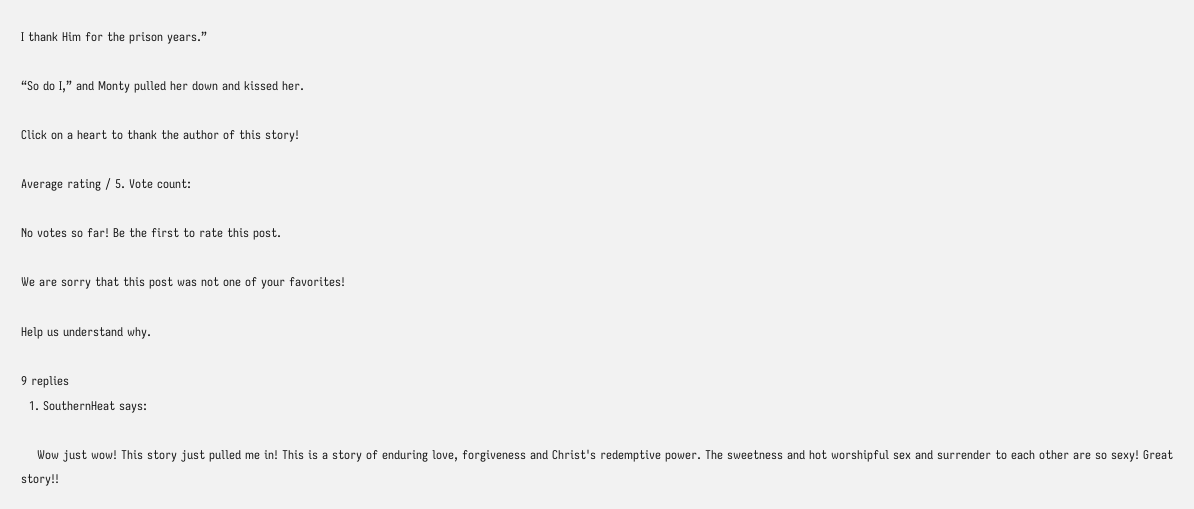I thank Him for the prison years.”

“So do I,” and Monty pulled her down and kissed her.

Click on a heart to thank the author of this story!

Average rating / 5. Vote count:

No votes so far! Be the first to rate this post.

We are sorry that this post was not one of your favorites!

Help us understand why.

9 replies
  1. SouthernHeat says:

    Wow just wow! This story just pulled me in! This is a story of enduring love, forgiveness and Christ's redemptive power. The sweetness and hot worshipful sex and surrender to each other are so sexy! Great story!!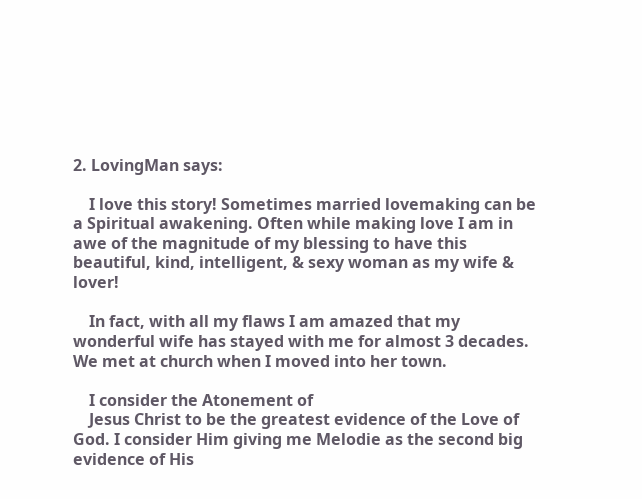2. LovingMan says:

    I love this story! Sometimes married lovemaking can be a Spiritual awakening. Often while making love I am in awe of the magnitude of my blessing to have this beautiful, kind, intelligent, & sexy woman as my wife & lover!

    In fact, with all my flaws I am amazed that my wonderful wife has stayed with me for almost 3 decades. We met at church when I moved into her town.

    I consider the Atonement of
    Jesus Christ to be the greatest evidence of the Love of God. I consider Him giving me Melodie as the second big evidence of His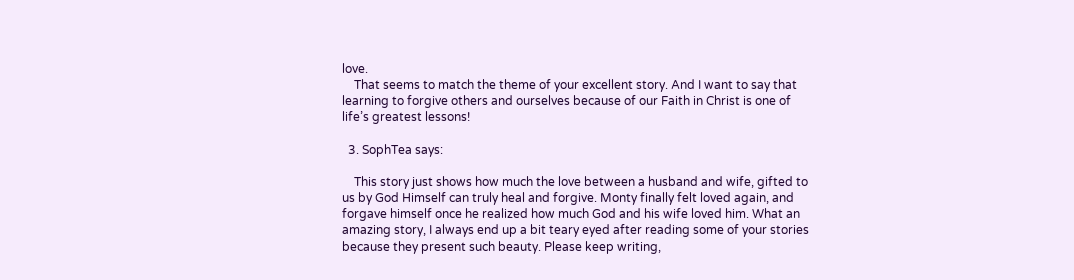love.
    That seems to match the theme of your excellent story. And I want to say that learning to forgive others and ourselves because of our Faith in Christ is one of life’s greatest lessons!

  3. SophTea says:

    This story just shows how much the love between a husband and wife, gifted to us by God Himself can truly heal and forgive. Monty finally felt loved again, and forgave himself once he realized how much God and his wife loved him. What an amazing story, I always end up a bit teary eyed after reading some of your stories because they present such beauty. Please keep writing,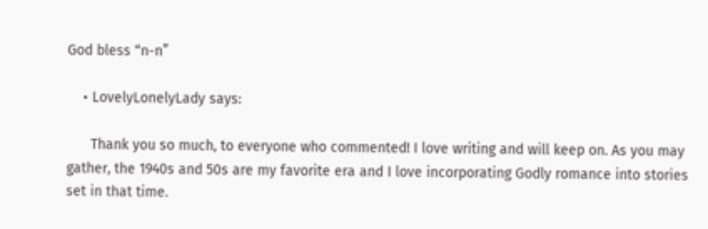God bless “n-n”

    • LovelyLonelyLady says:

      Thank you so much, to everyone who commented! I love writing and will keep on. As you may gather, the 1940s and 50s are my favorite era and I love incorporating Godly romance into stories set in that time.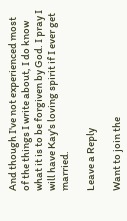And though I've not experienced most of the things I write about, I do know what it is to be forgiven by God. I pray I will have Kay's loving spirit if I ever get married.

Leave a Reply

Want to join the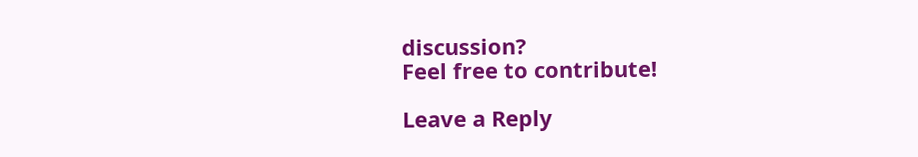discussion?
Feel free to contribute!

Leave a Reply